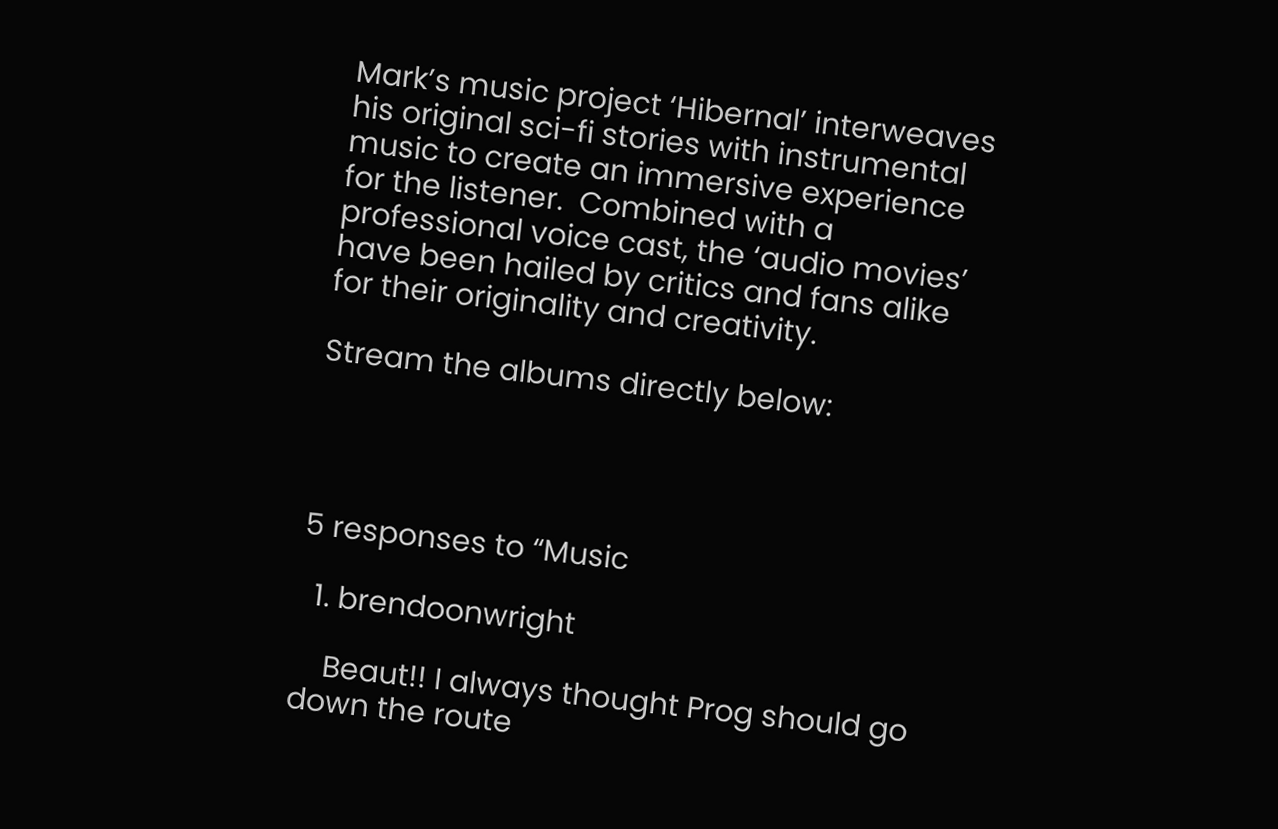Mark’s music project ‘Hibernal’ interweaves his original sci-fi stories with instrumental music to create an immersive experience for the listener.  Combined with a professional voice cast, the ‘audio movies’ have been hailed by critics and fans alike for their originality and creativity.

Stream the albums directly below:




5 responses to “Music

  1. brendoonwright

    Beaut!! I always thought Prog should go down the route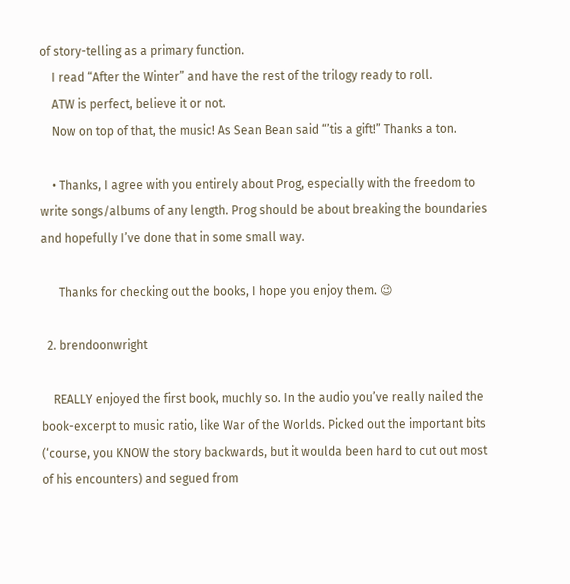of story-telling as a primary function.
    I read “After the Winter” and have the rest of the trilogy ready to roll.
    ATW is perfect, believe it or not.
    Now on top of that, the music! As Sean Bean said “’tis a gift!” Thanks a ton.

    • Thanks, I agree with you entirely about Prog, especially with the freedom to write songs/albums of any length. Prog should be about breaking the boundaries and hopefully I’ve done that in some small way.

      Thanks for checking out the books, I hope you enjoy them. 😉

  2. brendoonwright

    REALLY enjoyed the first book, muchly so. In the audio you’ve really nailed the book-excerpt to music ratio, like War of the Worlds. Picked out the important bits (‘course, you KNOW the story backwards, but it woulda been hard to cut out most of his encounters) and segued from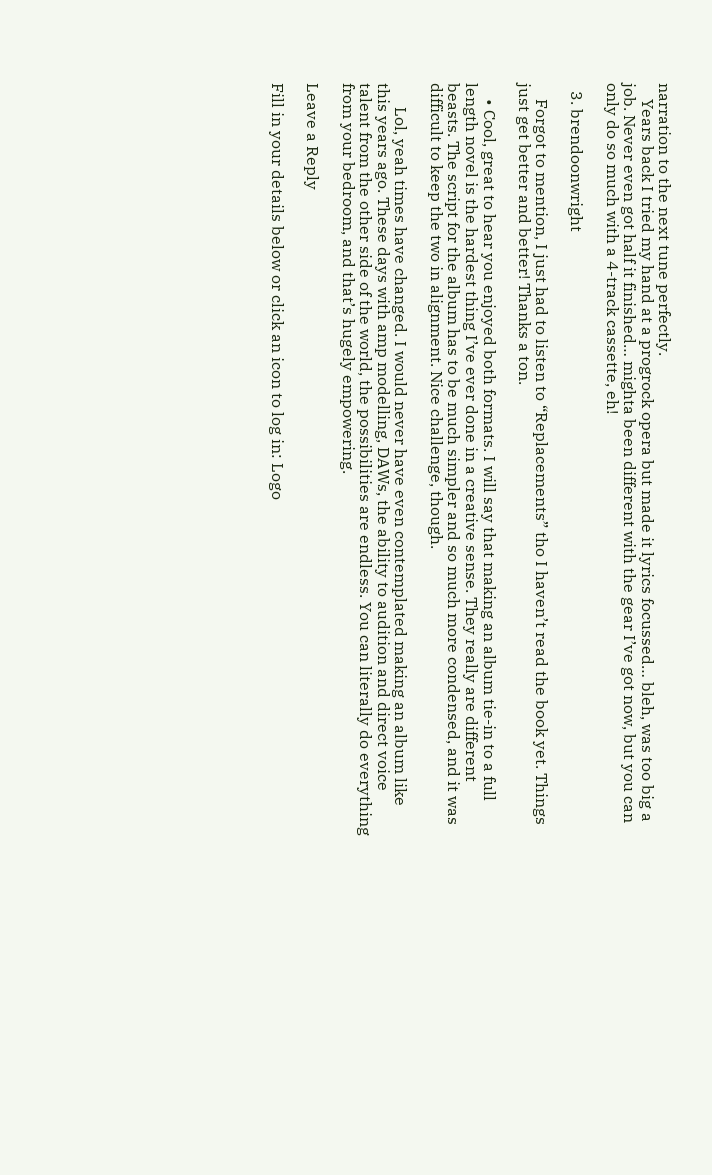narration to the next tune perfectly.
    Years back I tried my hand at a progrock opera but made it lyrics focussed… bleh, was too big a job. Never even got half it finished… mighta been different with the gear I’ve got now, but you can only do so much with a 4-track cassette, eh!

  3. brendoonwright

    Forgot to mention, I just had to listen to “Replacements” tho I haven’t read the book yet. Things just get better and better! Thanks a ton.

    • Cool, great to hear you enjoyed both formats. I will say that making an album tie-in to a full length novel is the hardest thing I’ve ever done in a creative sense. They really are different beasts. The script for the album has to be much simpler and so much more condensed, and it was difficult to keep the two in alignment. Nice challenge, though.

      Lol, yeah times have changed. I would never have even contemplated making an album like this years ago. These days with amp modelling, DAWs, the ability to audition and direct voice talent from the other side of the world, the possibilities are endless. You can literally do everything from your bedroom, and that’s hugely empowering.

Leave a Reply

Fill in your details below or click an icon to log in: Logo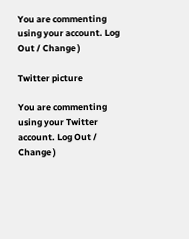You are commenting using your account. Log Out / Change )

Twitter picture

You are commenting using your Twitter account. Log Out / Change )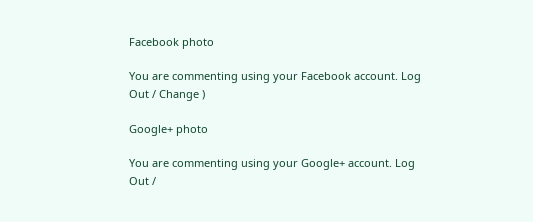Facebook photo

You are commenting using your Facebook account. Log Out / Change )

Google+ photo

You are commenting using your Google+ account. Log Out /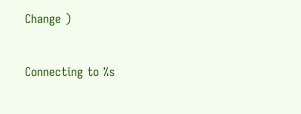Change )

Connecting to %s